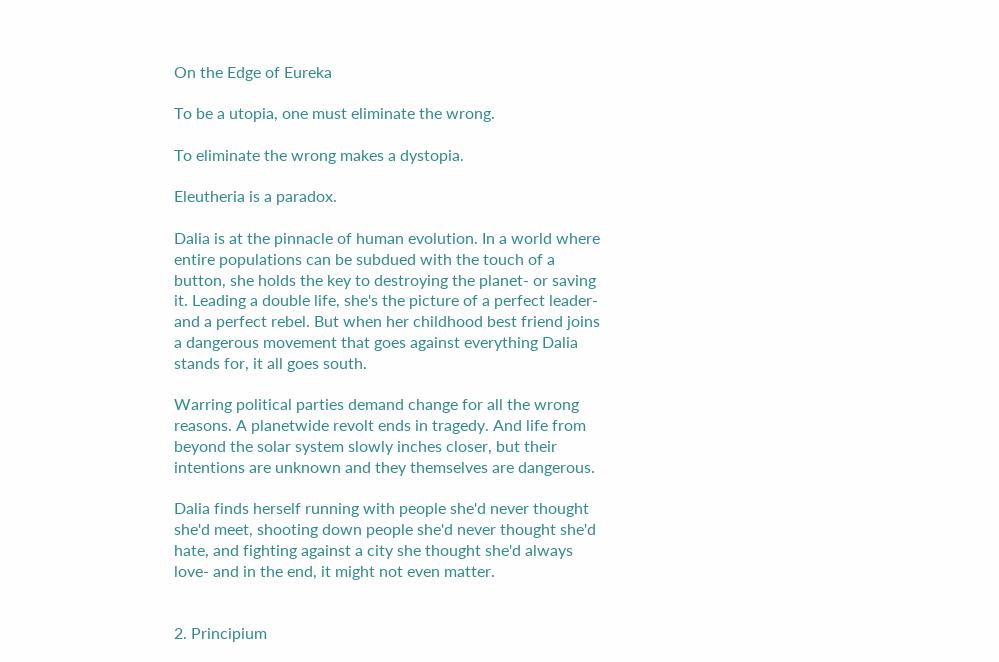On the Edge of Eureka

To be a utopia, one must eliminate the wrong.

To eliminate the wrong makes a dystopia.

Eleutheria is a paradox.

Dalia is at the pinnacle of human evolution. In a world where entire populations can be subdued with the touch of a button, she holds the key to destroying the planet- or saving it. Leading a double life, she's the picture of a perfect leader- and a perfect rebel. But when her childhood best friend joins a dangerous movement that goes against everything Dalia stands for, it all goes south.

Warring political parties demand change for all the wrong reasons. A planetwide revolt ends in tragedy. And life from beyond the solar system slowly inches closer, but their intentions are unknown and they themselves are dangerous.

Dalia finds herself running with people she'd never thought she'd meet, shooting down people she'd never thought she'd hate, and fighting against a city she thought she'd always love- and in the end, it might not even matter.


2. Principium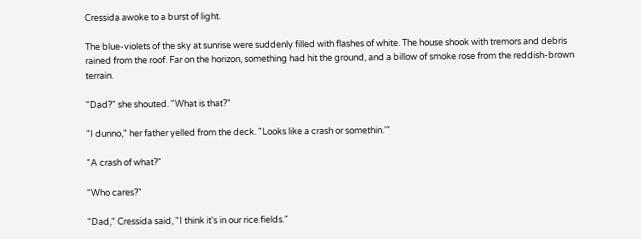Cressida awoke to a burst of light.

The blue-violets of the sky at sunrise were suddenly filled with flashes of white. The house shook with tremors and debris rained from the roof. Far on the horizon, something had hit the ground, and a billow of smoke rose from the reddish-brown terrain.

"Dad?" she shouted. "What is that?"

"I dunno," her father yelled from the deck. "Looks like a crash or somethin.'"

"A crash of what?"

"Who cares?"

"Dad," Cressida said, "I think it's in our rice fields."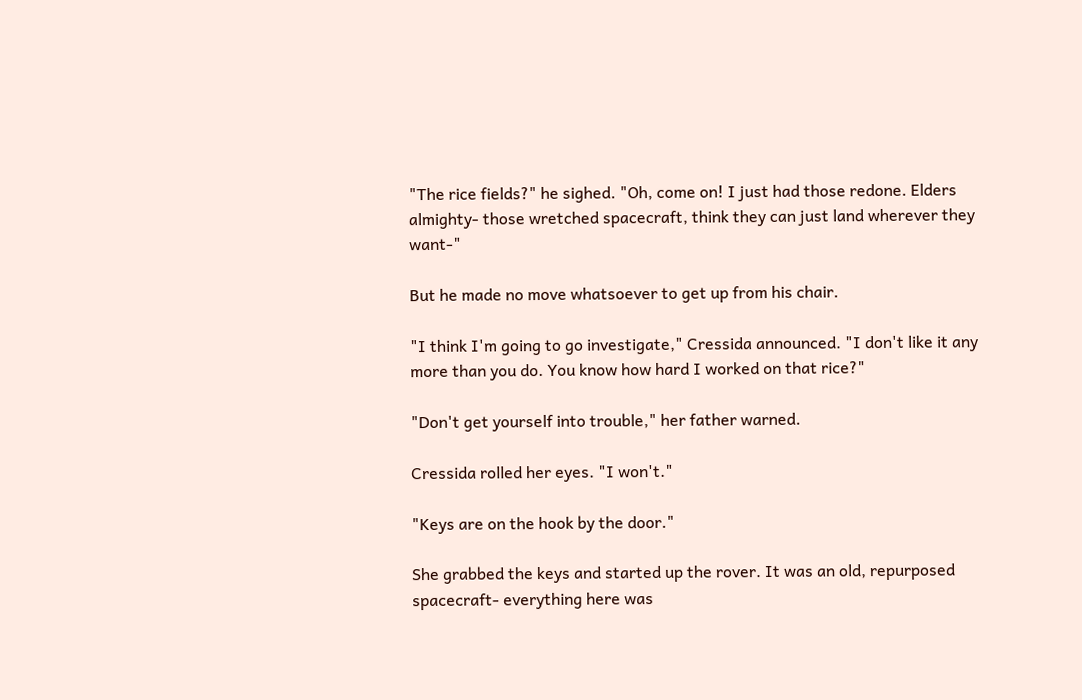"The rice fields?" he sighed. "Oh, come on! I just had those redone. Elders almighty- those wretched spacecraft, think they can just land wherever they want-"

But he made no move whatsoever to get up from his chair.

"I think I'm going to go investigate," Cressida announced. "I don't like it any more than you do. You know how hard I worked on that rice?"

"Don't get yourself into trouble," her father warned.

Cressida rolled her eyes. "I won't."

"Keys are on the hook by the door."

She grabbed the keys and started up the rover. It was an old, repurposed spacecraft- everything here was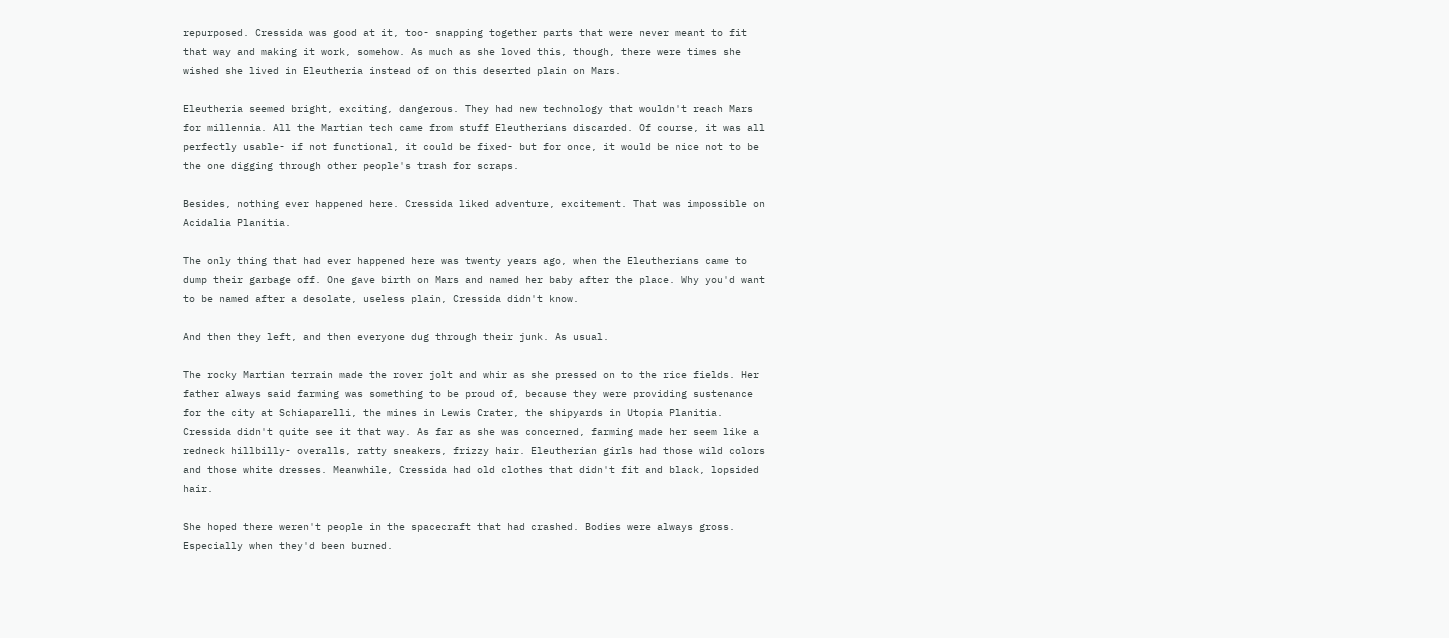repurposed. Cressida was good at it, too- snapping together parts that were never meant to fit that way and making it work, somehow. As much as she loved this, though, there were times she wished she lived in Eleutheria instead of on this deserted plain on Mars.

Eleutheria seemed bright, exciting, dangerous. They had new technology that wouldn't reach Mars for millennia. All the Martian tech came from stuff Eleutherians discarded. Of course, it was all perfectly usable- if not functional, it could be fixed- but for once, it would be nice not to be the one digging through other people's trash for scraps.

Besides, nothing ever happened here. Cressida liked adventure, excitement. That was impossible on Acidalia Planitia.

The only thing that had ever happened here was twenty years ago, when the Eleutherians came to dump their garbage off. One gave birth on Mars and named her baby after the place. Why you'd want to be named after a desolate, useless plain, Cressida didn't know.

And then they left, and then everyone dug through their junk. As usual.

The rocky Martian terrain made the rover jolt and whir as she pressed on to the rice fields. Her father always said farming was something to be proud of, because they were providing sustenance for the city at Schiaparelli, the mines in Lewis Crater, the shipyards in Utopia Planitia. Cressida didn't quite see it that way. As far as she was concerned, farming made her seem like a redneck hillbilly- overalls, ratty sneakers, frizzy hair. Eleutherian girls had those wild colors and those white dresses. Meanwhile, Cressida had old clothes that didn't fit and black, lopsided hair.

She hoped there weren't people in the spacecraft that had crashed. Bodies were always gross. Especially when they'd been burned.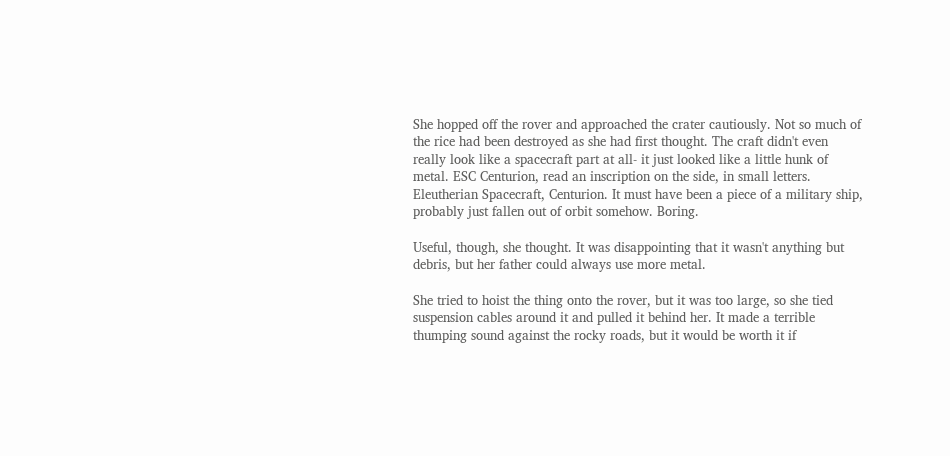She hopped off the rover and approached the crater cautiously. Not so much of the rice had been destroyed as she had first thought. The craft didn't even really look like a spacecraft part at all- it just looked like a little hunk of metal. ESC Centurion, read an inscription on the side, in small letters. Eleutherian Spacecraft, Centurion. It must have been a piece of a military ship, probably just fallen out of orbit somehow. Boring.

Useful, though, she thought. It was disappointing that it wasn't anything but debris, but her father could always use more metal.

She tried to hoist the thing onto the rover, but it was too large, so she tied suspension cables around it and pulled it behind her. It made a terrible thumping sound against the rocky roads, but it would be worth it if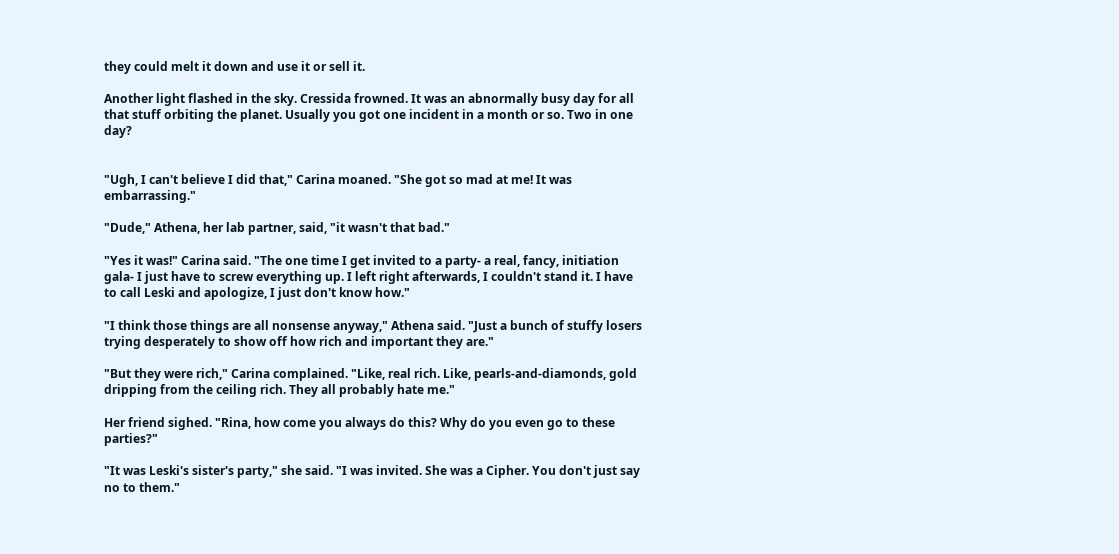they could melt it down and use it or sell it.

Another light flashed in the sky. Cressida frowned. It was an abnormally busy day for all that stuff orbiting the planet. Usually you got one incident in a month or so. Two in one day?


"Ugh, I can't believe I did that," Carina moaned. "She got so mad at me! It was embarrassing."

"Dude," Athena, her lab partner, said, "it wasn't that bad."

"Yes it was!" Carina said. "The one time I get invited to a party- a real, fancy, initiation gala- I just have to screw everything up. I left right afterwards, I couldn't stand it. I have to call Leski and apologize, I just don't know how."

"I think those things are all nonsense anyway," Athena said. "Just a bunch of stuffy losers trying desperately to show off how rich and important they are."

"But they were rich," Carina complained. "Like, real rich. Like, pearls-and-diamonds, gold dripping from the ceiling rich. They all probably hate me."

Her friend sighed. "Rina, how come you always do this? Why do you even go to these parties?"

"It was Leski's sister's party," she said. "I was invited. She was a Cipher. You don't just say no to them."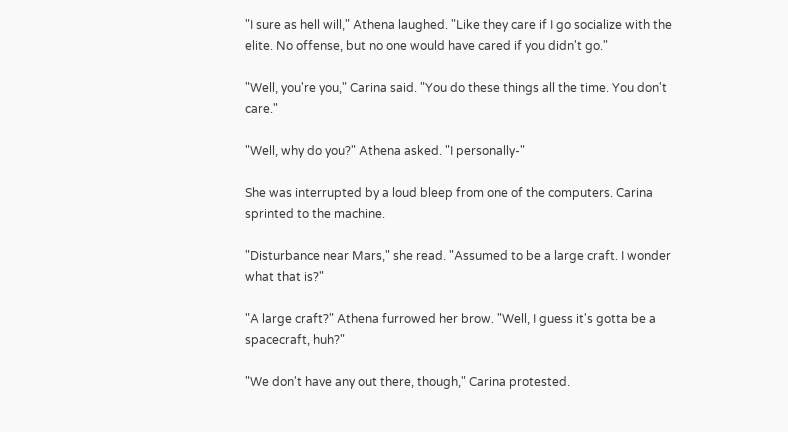"I sure as hell will," Athena laughed. "Like they care if I go socialize with the elite. No offense, but no one would have cared if you didn't go."

"Well, you're you," Carina said. "You do these things all the time. You don't care."

"Well, why do you?" Athena asked. "I personally-"

She was interrupted by a loud bleep from one of the computers. Carina sprinted to the machine.

"Disturbance near Mars," she read. "Assumed to be a large craft. I wonder what that is?"

"A large craft?" Athena furrowed her brow. "Well, I guess it's gotta be a spacecraft, huh?"

"We don't have any out there, though," Carina protested.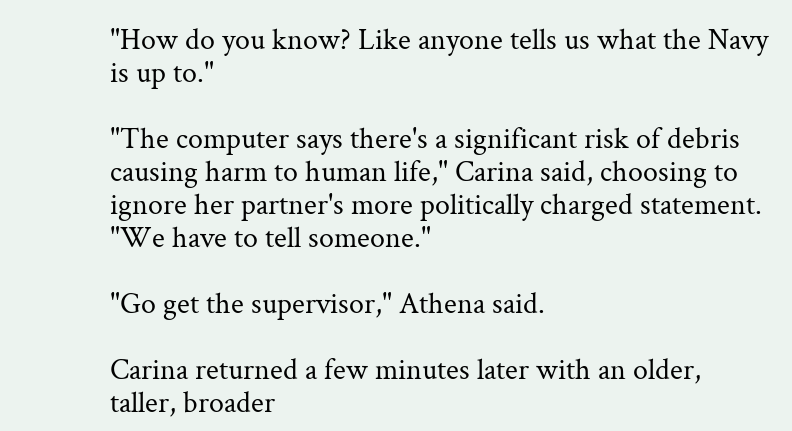"How do you know? Like anyone tells us what the Navy is up to."

"The computer says there's a significant risk of debris causing harm to human life," Carina said, choosing to ignore her partner's more politically charged statement. "We have to tell someone."

"Go get the supervisor," Athena said.

Carina returned a few minutes later with an older, taller, broader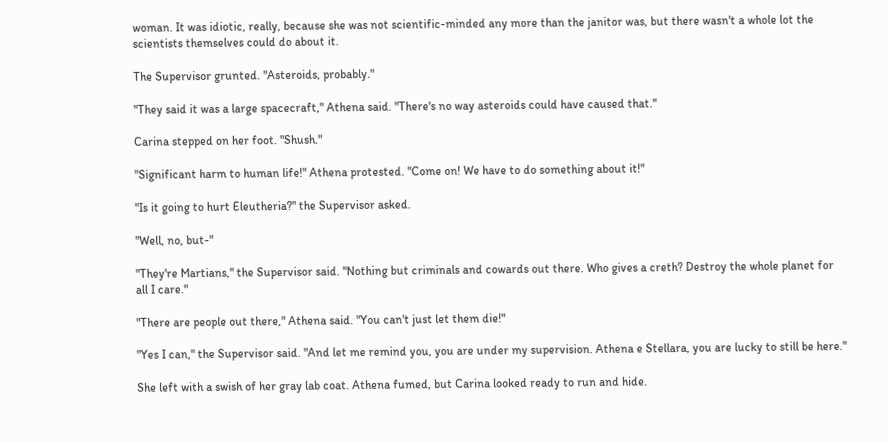woman. It was idiotic, really, because she was not scientific-minded any more than the janitor was, but there wasn't a whole lot the scientists themselves could do about it.

The Supervisor grunted. "Asteroids, probably."

"They said it was a large spacecraft," Athena said. "There's no way asteroids could have caused that."

Carina stepped on her foot. "Shush."

"Significant harm to human life!" Athena protested. "Come on! We have to do something about it!"

"Is it going to hurt Eleutheria?" the Supervisor asked.

"Well, no, but-"

"They're Martians," the Supervisor said. "Nothing but criminals and cowards out there. Who gives a creth? Destroy the whole planet for all I care."

"There are people out there," Athena said. "You can't just let them die!"

"Yes I can," the Supervisor said. "And let me remind you, you are under my supervision. Athena e Stellara, you are lucky to still be here."

She left with a swish of her gray lab coat. Athena fumed, but Carina looked ready to run and hide.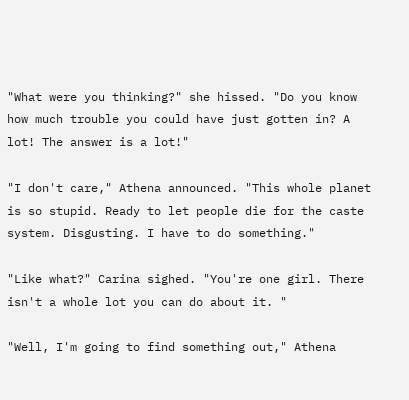"What were you thinking?" she hissed. "Do you know how much trouble you could have just gotten in? A lot! The answer is a lot!"

"I don't care," Athena announced. "This whole planet is so stupid. Ready to let people die for the caste system. Disgusting. I have to do something."

"Like what?" Carina sighed. "You're one girl. There isn't a whole lot you can do about it. "

"Well, I'm going to find something out," Athena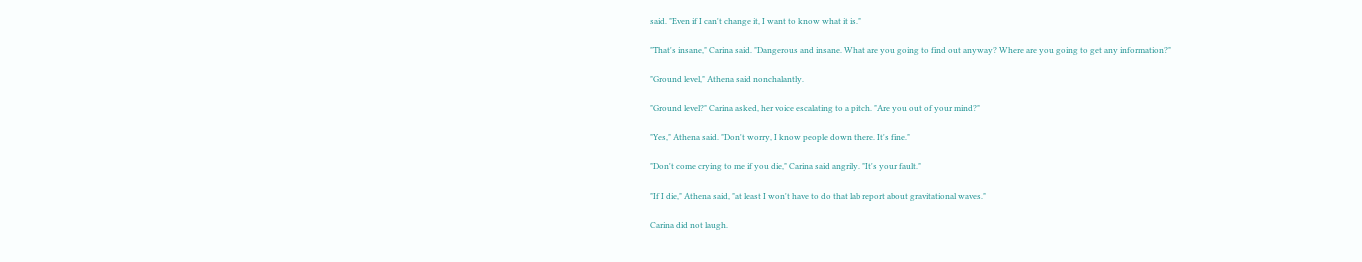said. "Even if I can't change it, I want to know what it is."

"That's insane," Carina said. "Dangerous and insane. What are you going to find out anyway? Where are you going to get any information?"

"Ground level," Athena said nonchalantly.

"Ground level?" Carina asked, her voice escalating to a pitch. "Are you out of your mind?"

"Yes," Athena said. "Don't worry, I know people down there. It's fine."

"Don't come crying to me if you die," Carina said angrily. "It's your fault."

"If I die," Athena said, "at least I won't have to do that lab report about gravitational waves."

Carina did not laugh.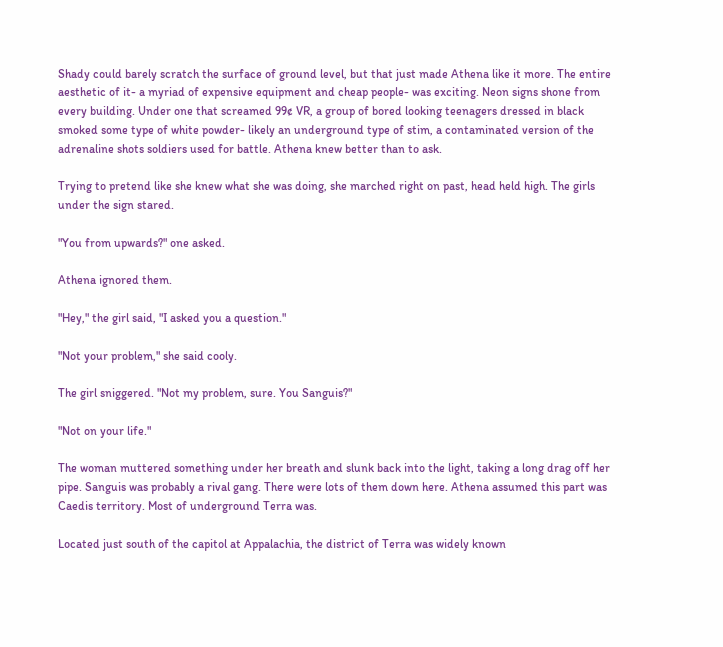Shady could barely scratch the surface of ground level, but that just made Athena like it more. The entire aesthetic of it- a myriad of expensive equipment and cheap people- was exciting. Neon signs shone from every building. Under one that screamed 99¢ VR, a group of bored looking teenagers dressed in black smoked some type of white powder- likely an underground type of stim, a contaminated version of the adrenaline shots soldiers used for battle. Athena knew better than to ask.

Trying to pretend like she knew what she was doing, she marched right on past, head held high. The girls under the sign stared.

"You from upwards?" one asked.

Athena ignored them.

"Hey," the girl said, "I asked you a question."

"Not your problem," she said cooly.

The girl sniggered. "Not my problem, sure. You Sanguis?"

"Not on your life."

The woman muttered something under her breath and slunk back into the light, taking a long drag off her pipe. Sanguis was probably a rival gang. There were lots of them down here. Athena assumed this part was Caedis territory. Most of underground Terra was.

Located just south of the capitol at Appalachia, the district of Terra was widely known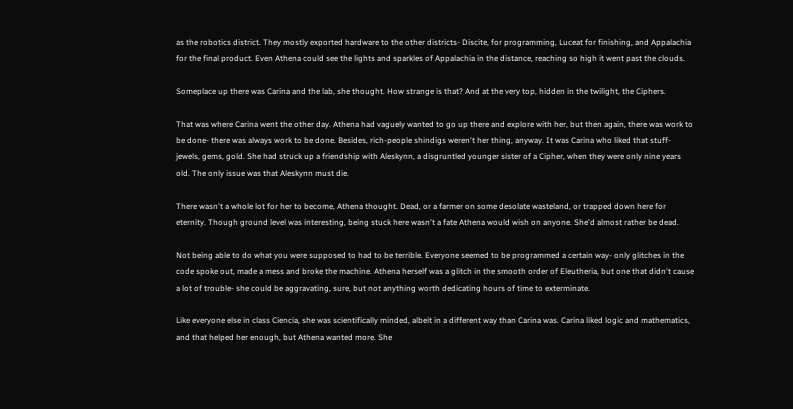as the robotics district. They mostly exported hardware to the other districts- Discite, for programming, Luceat for finishing, and Appalachia for the final product. Even Athena could see the lights and sparkles of Appalachia in the distance, reaching so high it went past the clouds.

Someplace up there was Carina and the lab, she thought. How strange is that? And at the very top, hidden in the twilight, the Ciphers.

That was where Carina went the other day. Athena had vaguely wanted to go up there and explore with her, but then again, there was work to be done- there was always work to be done. Besides, rich-people shindigs weren't her thing, anyway. It was Carina who liked that stuff- jewels, gems, gold. She had struck up a friendship with Aleskynn, a disgruntled younger sister of a Cipher, when they were only nine years old. The only issue was that Aleskynn must die.

There wasn't a whole lot for her to become, Athena thought. Dead, or a farmer on some desolate wasteland, or trapped down here for eternity. Though ground level was interesting, being stuck here wasn't a fate Athena would wish on anyone. She'd almost rather be dead.

Not being able to do what you were supposed to had to be terrible. Everyone seemed to be programmed a certain way- only glitches in the code spoke out, made a mess and broke the machine. Athena herself was a glitch in the smooth order of Eleutheria, but one that didn't cause a lot of trouble- she could be aggravating, sure, but not anything worth dedicating hours of time to exterminate.

Like everyone else in class Ciencia, she was scientifically minded, albeit in a different way than Carina was. Carina liked logic and mathematics, and that helped her enough, but Athena wanted more. She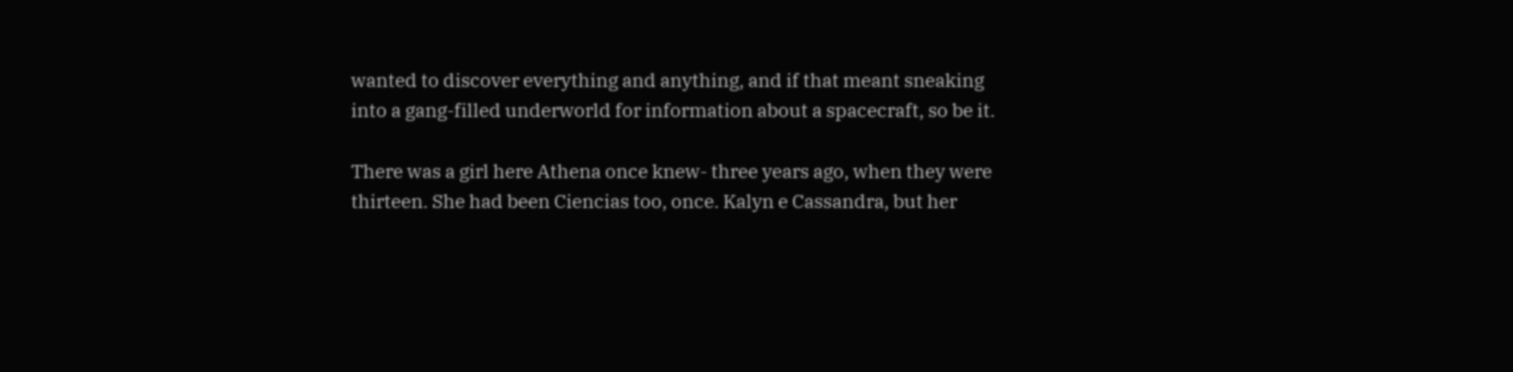wanted to discover everything and anything, and if that meant sneaking into a gang-filled underworld for information about a spacecraft, so be it.

There was a girl here Athena once knew- three years ago, when they were thirteen. She had been Ciencias too, once. Kalyn e Cassandra, but her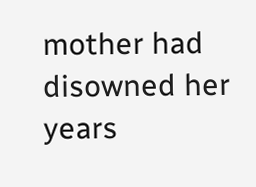mother had disowned her years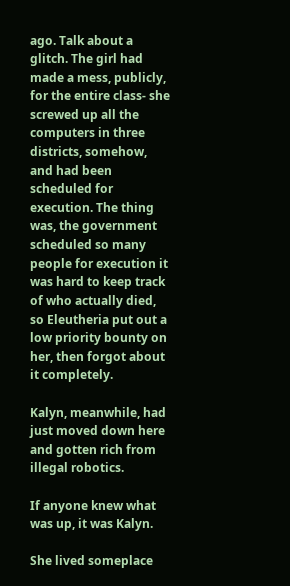ago. Talk about a glitch. The girl had made a mess, publicly, for the entire class- she screwed up all the computers in three districts, somehow, and had been scheduled for execution. The thing was, the government scheduled so many people for execution it was hard to keep track of who actually died, so Eleutheria put out a low priority bounty on her, then forgot about it completely.

Kalyn, meanwhile, had just moved down here and gotten rich from illegal robotics.

If anyone knew what was up, it was Kalyn.

She lived someplace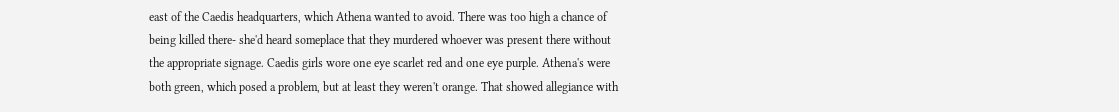east of the Caedis headquarters, which Athena wanted to avoid. There was too high a chance of being killed there- she'd heard someplace that they murdered whoever was present there without the appropriate signage. Caedis girls wore one eye scarlet red and one eye purple. Athena's were both green, which posed a problem, but at least they weren't orange. That showed allegiance with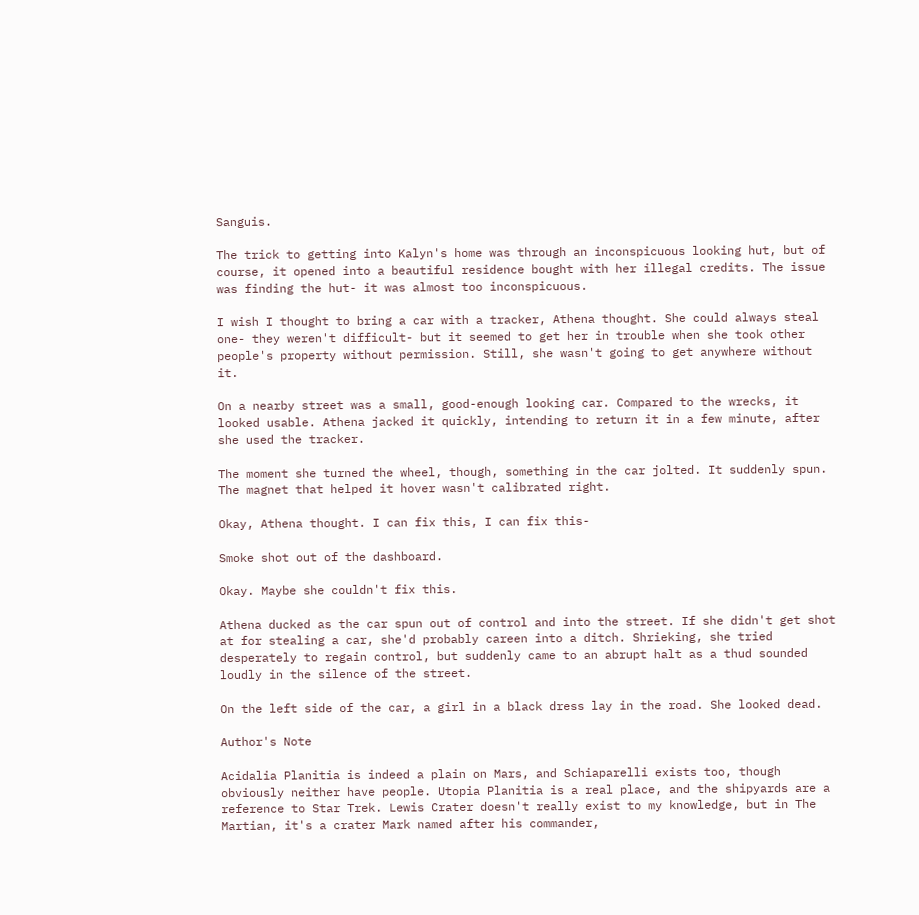Sanguis.

The trick to getting into Kalyn's home was through an inconspicuous looking hut, but of course, it opened into a beautiful residence bought with her illegal credits. The issue was finding the hut- it was almost too inconspicuous.

I wish I thought to bring a car with a tracker, Athena thought. She could always steal one- they weren't difficult- but it seemed to get her in trouble when she took other people's property without permission. Still, she wasn't going to get anywhere without it.

On a nearby street was a small, good-enough looking car. Compared to the wrecks, it looked usable. Athena jacked it quickly, intending to return it in a few minute, after she used the tracker.

The moment she turned the wheel, though, something in the car jolted. It suddenly spun. The magnet that helped it hover wasn't calibrated right.

Okay, Athena thought. I can fix this, I can fix this-

Smoke shot out of the dashboard.

Okay. Maybe she couldn't fix this.

Athena ducked as the car spun out of control and into the street. If she didn't get shot at for stealing a car, she'd probably careen into a ditch. Shrieking, she tried desperately to regain control, but suddenly came to an abrupt halt as a thud sounded loudly in the silence of the street.

On the left side of the car, a girl in a black dress lay in the road. She looked dead.

Author's Note

Acidalia Planitia is indeed a plain on Mars, and Schiaparelli exists too, though obviously neither have people. Utopia Planitia is a real place, and the shipyards are a reference to Star Trek. Lewis Crater doesn't really exist to my knowledge, but in The Martian, it's a crater Mark named after his commander,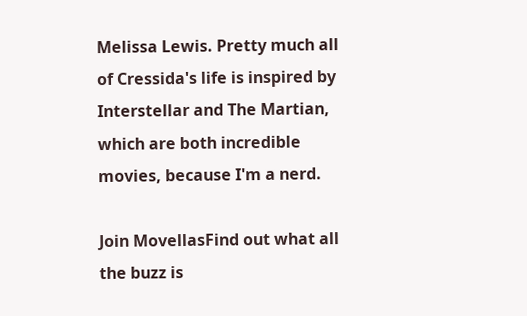Melissa Lewis. Pretty much all of Cressida's life is inspired by Interstellar and The Martian, which are both incredible movies, because I'm a nerd.

Join MovellasFind out what all the buzz is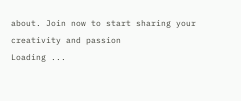about. Join now to start sharing your creativity and passion
Loading ...